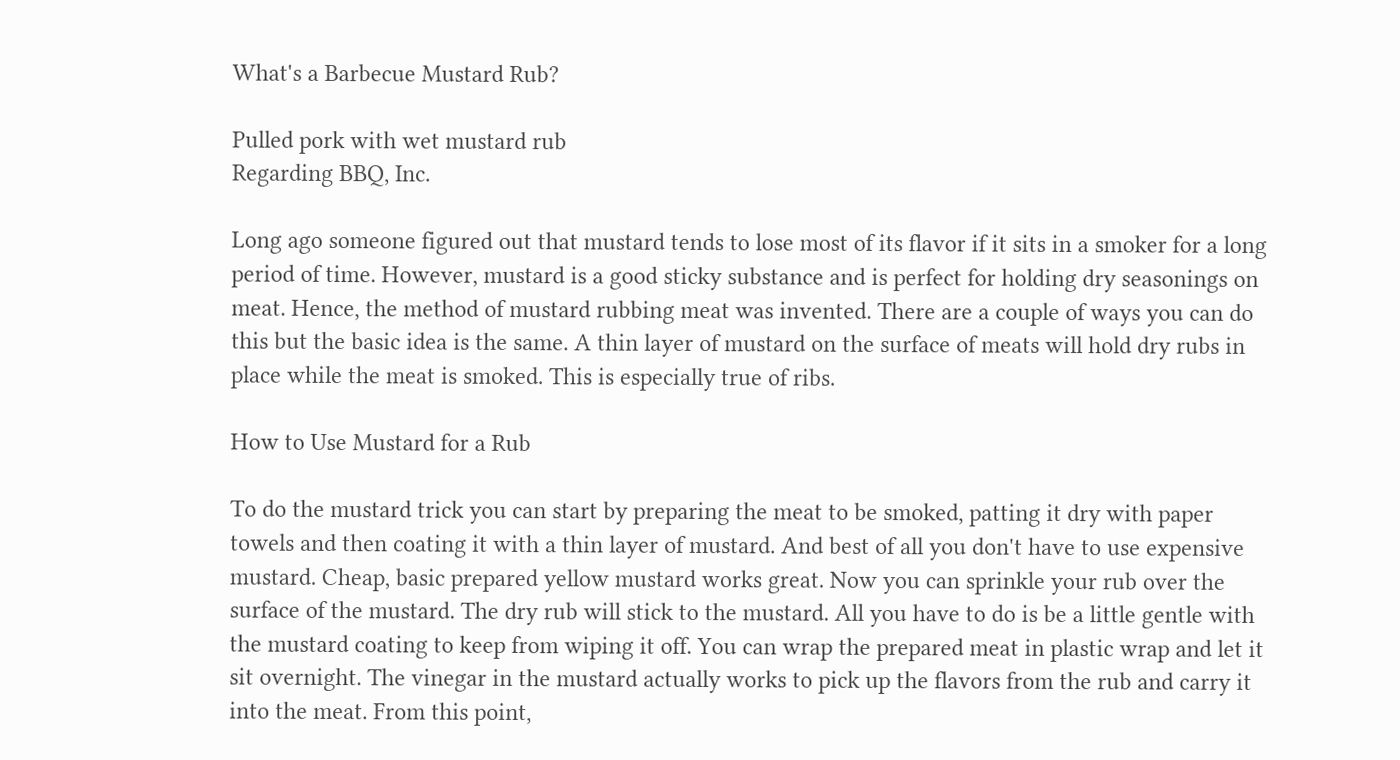What's a Barbecue Mustard Rub?

Pulled pork with wet mustard rub
Regarding BBQ, Inc.

Long ago someone figured out that mustard tends to lose most of its flavor if it sits in a smoker for a long period of time. However, mustard is a good sticky substance and is perfect for holding dry seasonings on meat. Hence, the method of mustard rubbing meat was invented. There are a couple of ways you can do this but the basic idea is the same. A thin layer of mustard on the surface of meats will hold dry rubs in place while the meat is smoked. This is especially true of ribs.

How to Use Mustard for a Rub

To do the mustard trick you can start by preparing the meat to be smoked, patting it dry with paper towels and then coating it with a thin layer of mustard. And best of all you don't have to use expensive mustard. Cheap, basic prepared yellow mustard works great. Now you can sprinkle your rub over the surface of the mustard. The dry rub will stick to the mustard. All you have to do is be a little gentle with the mustard coating to keep from wiping it off. You can wrap the prepared meat in plastic wrap and let it sit overnight. The vinegar in the mustard actually works to pick up the flavors from the rub and carry it into the meat. From this point,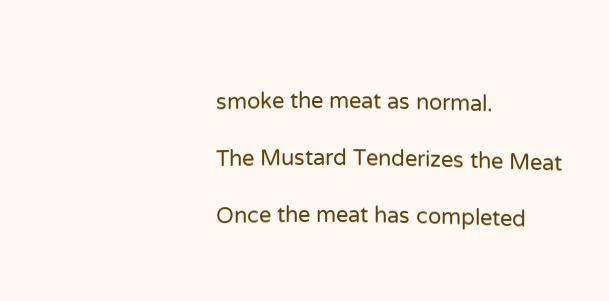smoke the meat as normal.

The Mustard Tenderizes the Meat

Once the meat has completed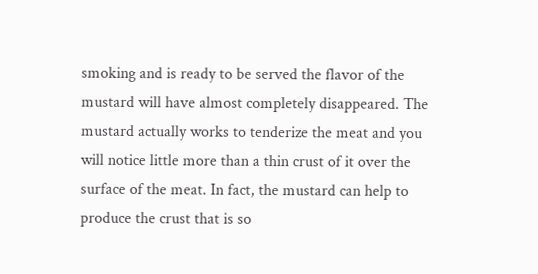smoking and is ready to be served the flavor of the mustard will have almost completely disappeared. The mustard actually works to tenderize the meat and you will notice little more than a thin crust of it over the surface of the meat. In fact, the mustard can help to produce the crust that is so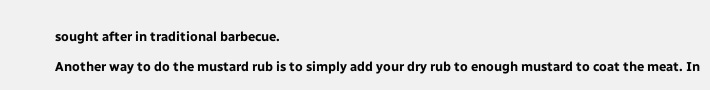sought after in traditional barbecue.

Another way to do the mustard rub is to simply add your dry rub to enough mustard to coat the meat. In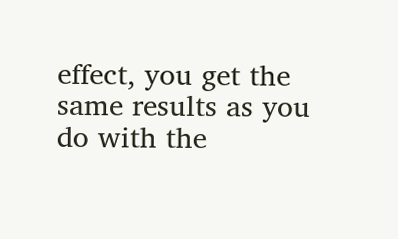effect, you get the same results as you do with the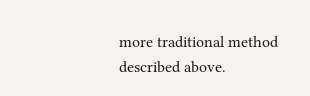more traditional method described above.